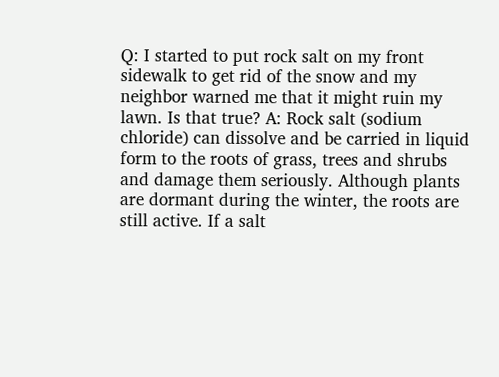Q: I started to put rock salt on my front sidewalk to get rid of the snow and my neighbor warned me that it might ruin my lawn. Is that true? A: Rock salt (sodium chloride) can dissolve and be carried in liquid form to the roots of grass, trees and shrubs and damage them seriously. Although plants are dormant during the winter, the roots are still active. If a salt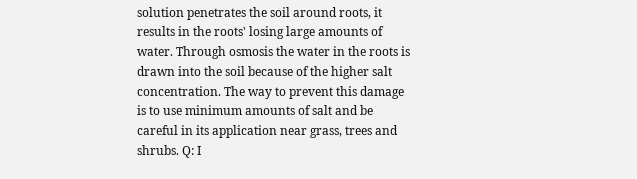solution penetrates the soil around roots, it results in the roots' losing large amounts of water. Through osmosis the water in the roots is drawn into the soil because of the higher salt concentration. The way to prevent this damage is to use minimum amounts of salt and be careful in its application near grass, trees and shrubs. Q: I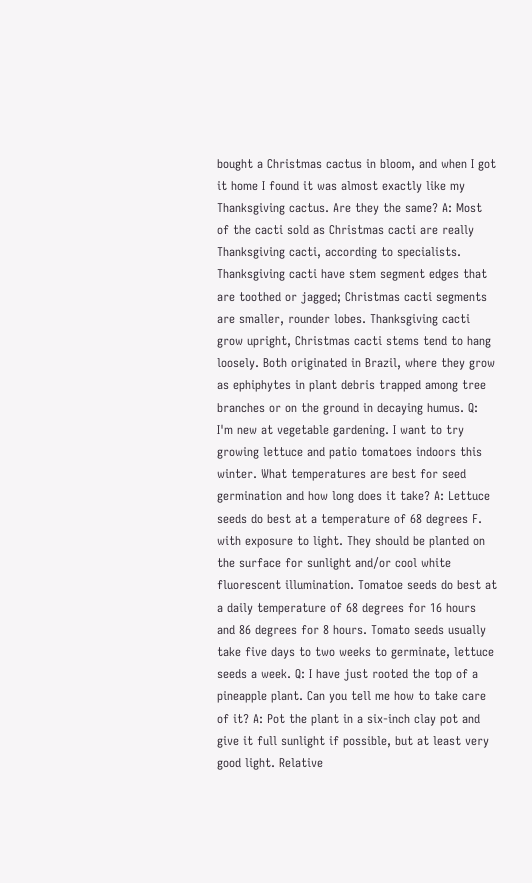bought a Christmas cactus in bloom, and when I got it home I found it was almost exactly like my Thanksgiving cactus. Are they the same? A: Most of the cacti sold as Christmas cacti are really Thanksgiving cacti, according to specialists. Thanksgiving cacti have stem segment edges that are toothed or jagged; Christmas cacti segments are smaller, rounder lobes. Thanksgiving cacti grow upright, Christmas cacti stems tend to hang loosely. Both originated in Brazil, where they grow as ephiphytes in plant debris trapped among tree branches or on the ground in decaying humus. Q: I'm new at vegetable gardening. I want to try growing lettuce and patio tomatoes indoors this winter. What temperatures are best for seed germination and how long does it take? A: Lettuce seeds do best at a temperature of 68 degrees F. with exposure to light. They should be planted on the surface for sunlight and/or cool white fluorescent illumination. Tomatoe seeds do best at a daily temperature of 68 degrees for 16 hours and 86 degrees for 8 hours. Tomato seeds usually take five days to two weeks to germinate, lettuce seeds a week. Q: I have just rooted the top of a pineapple plant. Can you tell me how to take care of it? A: Pot the plant in a six-inch clay pot and give it full sunlight if possible, but at least very good light. Relative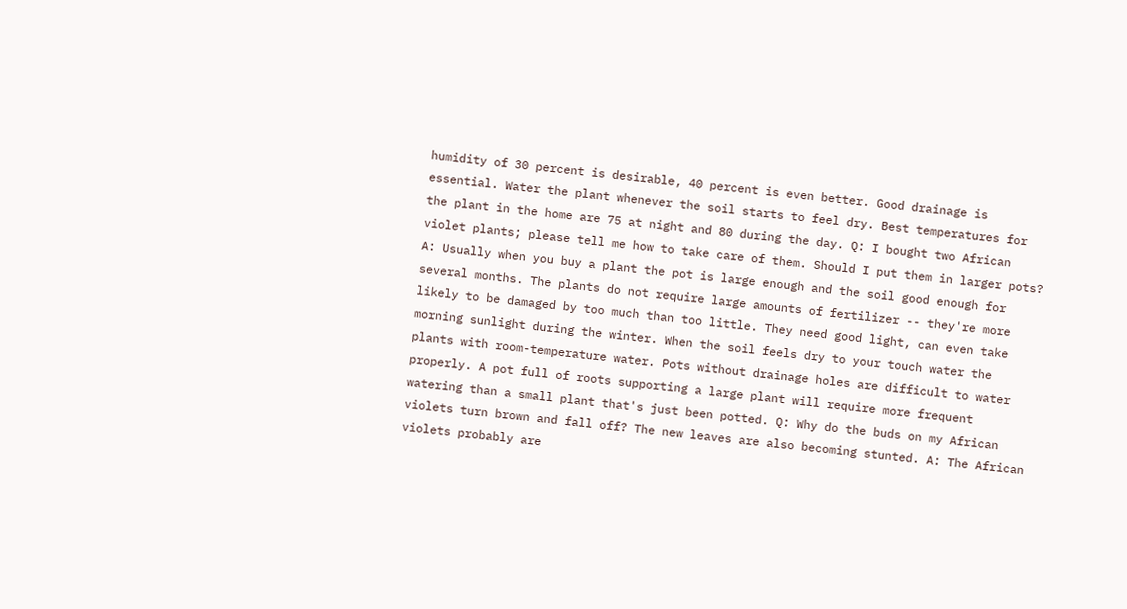humidity of 30 percent is desirable, 40 percent is even better. Good drainage is essential. Water the plant whenever the soil starts to feel dry. Best temperatures for the plant in the home are 75 at night and 80 during the day. Q: I bought two African violet plants; please tell me how to take care of them. Should I put them in larger pots? A: Usually when you buy a plant the pot is large enough and the soil good enough for several months. The plants do not require large amounts of fertilizer -- they're more likely to be damaged by too much than too little. They need good light, can even take morning sunlight during the winter. When the soil feels dry to your touch water the plants with room-temperature water. Pots without drainage holes are difficult to water properly. A pot full of roots supporting a large plant will require more frequent watering than a small plant that's just been potted. Q: Why do the buds on my African violets turn brown and fall off? The new leaves are also becoming stunted. A: The African violets probably are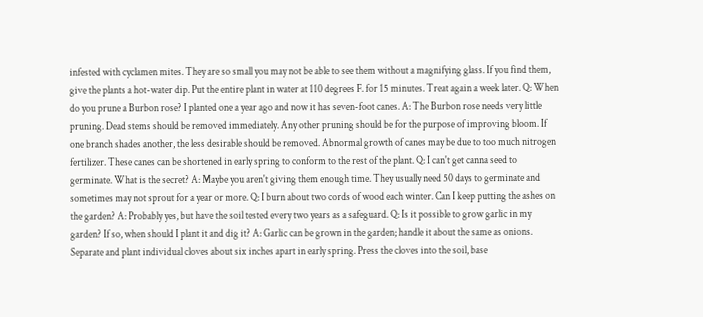infested with cyclamen mites. They are so small you may not be able to see them without a magnifying glass. If you find them, give the plants a hot-water dip. Put the entire plant in water at 110 degrees F. for 15 minutes. Treat again a week later. Q: When do you prune a Burbon rose? I planted one a year ago and now it has seven-foot canes. A: The Burbon rose needs very little pruning. Dead stems should be removed immediately. Any other pruning should be for the purpose of improving bloom. If one branch shades another, the less desirable should be removed. Abnormal growth of canes may be due to too much nitrogen fertilizer. These canes can be shortened in early spring to conform to the rest of the plant. Q: I can't get canna seed to germinate. What is the secret? A: Maybe you aren't giving them enough time. They usually need 50 days to germinate and sometimes may not sprout for a year or more. Q: I burn about two cords of wood each winter. Can I keep putting the ashes on the garden? A: Probably yes, but have the soil tested every two years as a safeguard. Q: Is it possible to grow garlic in my garden? If so, when should I plant it and dig it? A: Garlic can be grown in the garden; handle it about the same as onions. Separate and plant individual cloves about six inches apart in early spring. Press the cloves into the soil, base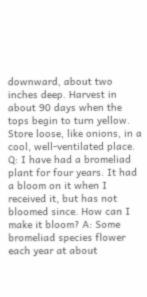downward, about two inches deep. Harvest in about 90 days when the tops begin to turn yellow. Store loose, like onions, in a cool, well-ventilated place. Q: I have had a bromeliad plant for four years. It had a bloom on it when I received it, but has not bloomed since. How can I make it bloom? A: Some bromeliad species flower each year at about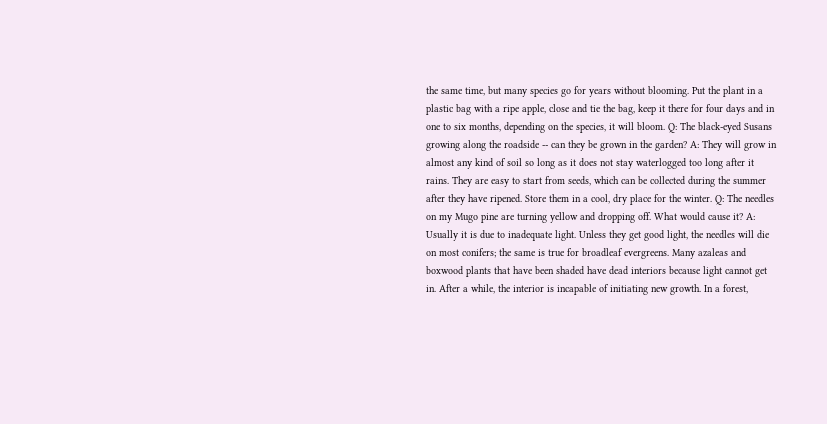the same time, but many species go for years without blooming. Put the plant in a plastic bag with a ripe apple, close and tie the bag, keep it there for four days and in one to six months, depending on the species, it will bloom. Q: The black-eyed Susans growing along the roadside -- can they be grown in the garden? A: They will grow in almost any kind of soil so long as it does not stay waterlogged too long after it rains. They are easy to start from seeds, which can be collected during the summer after they have ripened. Store them in a cool, dry place for the winter. Q: The needles on my Mugo pine are turning yellow and dropping off. What would cause it? A: Usually it is due to inadequate light. Unless they get good light, the needles will die on most conifers; the same is true for broadleaf evergreens. Many azaleas and boxwood plants that have been shaded have dead interiors because light cannot get in. After a while, the interior is incapable of initiating new growth. In a forest,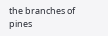the branches of pines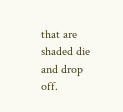that are shaded die and drop off.